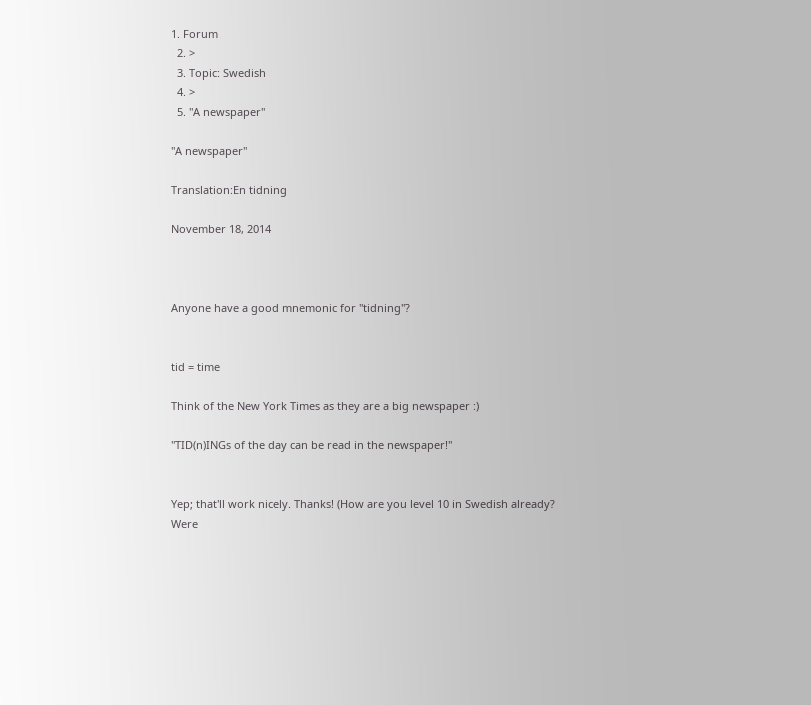1. Forum
  2. >
  3. Topic: Swedish
  4. >
  5. "A newspaper"

"A newspaper"

Translation:En tidning

November 18, 2014



Anyone have a good mnemonic for "tidning"?


tid = time

Think of the New York Times as they are a big newspaper :)

"TID(n)INGs of the day can be read in the newspaper!"


Yep; that'll work nicely. Thanks! (How are you level 10 in Swedish already? Were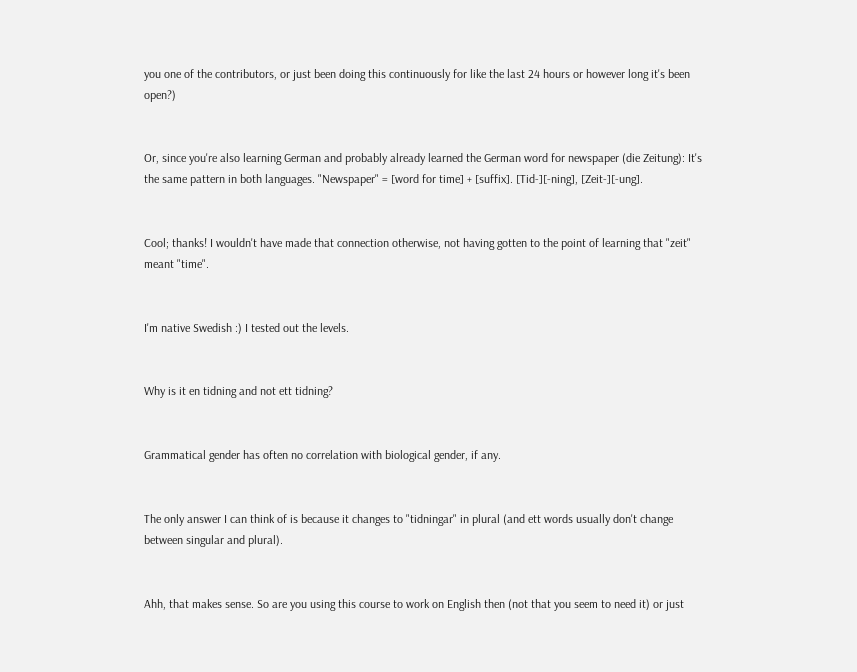you one of the contributors, or just been doing this continuously for like the last 24 hours or however long it's been open?)


Or, since you're also learning German and probably already learned the German word for newspaper (die Zeitung): It's the same pattern in both languages. "Newspaper" = [word for time] + [suffix]. [Tid-][-ning], [Zeit-][-ung].


Cool; thanks! I wouldn't have made that connection otherwise, not having gotten to the point of learning that "zeit" meant "time".


I'm native Swedish :) I tested out the levels.


Why is it en tidning and not ett tidning?


Grammatical gender has often no correlation with biological gender, if any.


The only answer I can think of is because it changes to "tidningar" in plural (and ett words usually don't change between singular and plural).


Ahh, that makes sense. So are you using this course to work on English then (not that you seem to need it) or just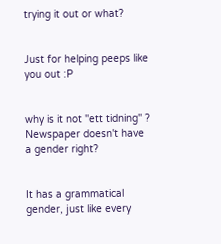trying it out or what?


Just for helping peeps like you out :P


why is it not ''ett tidning'' ? Newspaper doesn't have a gender right?


It has a grammatical gender, just like every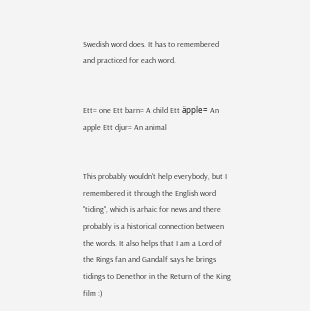Swedish word does. It has to remembered and practiced for each word.


Ett= one Ett barn= A child Ett äpple= An apple Ett djur= An animal


This probably wouldn't help everybody, but I remembered it through the English word "tiding", which is arhaic for news and there probably is a historical connection between the words. It also helps that I am a Lord of the Rings fan and Gandalf says he brings tidings to Denethor in the Return of the King film :)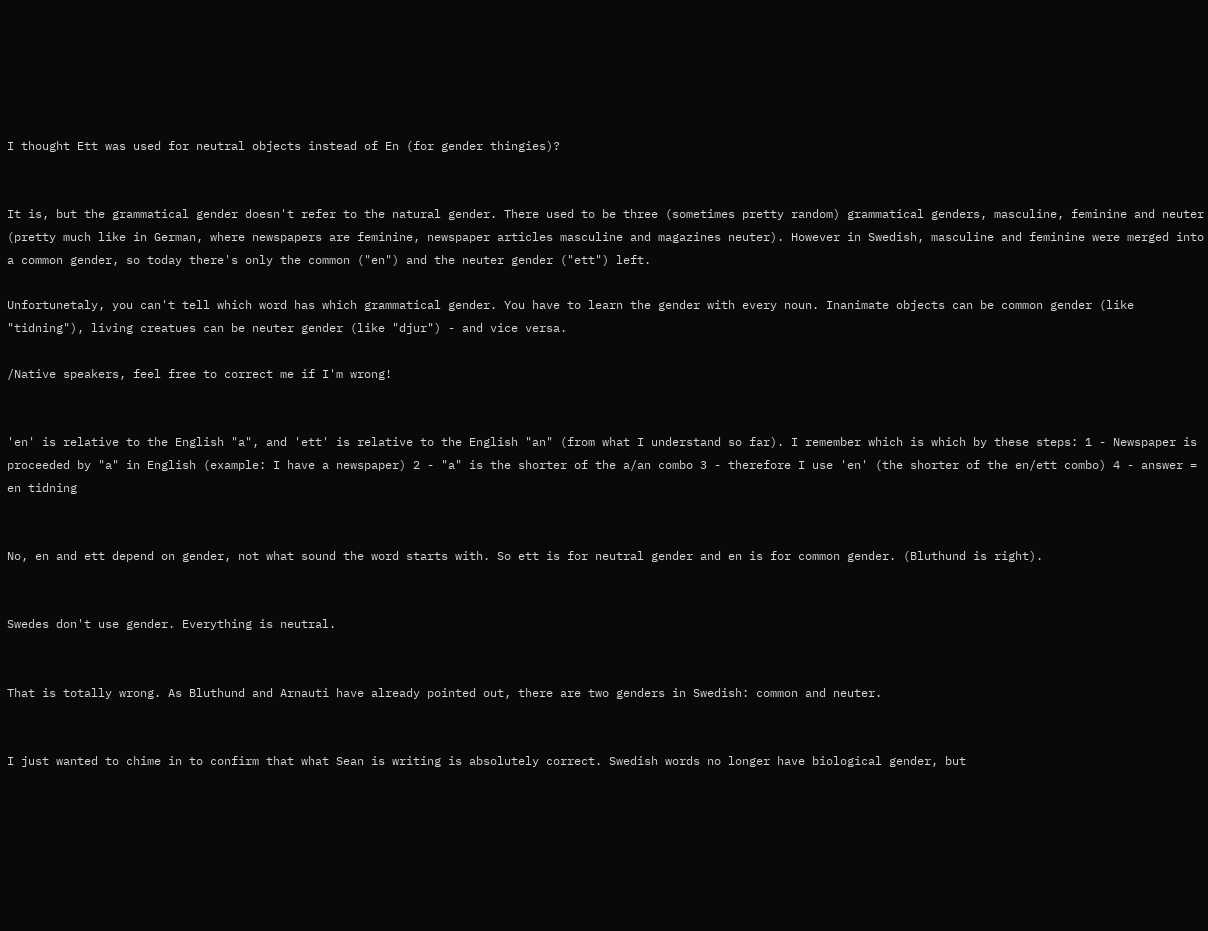I thought Ett was used for neutral objects instead of En (for gender thingies)?


It is, but the grammatical gender doesn't refer to the natural gender. There used to be three (sometimes pretty random) grammatical genders, masculine, feminine and neuter (pretty much like in German, where newspapers are feminine, newspaper articles masculine and magazines neuter). However in Swedish, masculine and feminine were merged into a common gender, so today there's only the common ("en") and the neuter gender ("ett") left.

Unfortunetaly, you can't tell which word has which grammatical gender. You have to learn the gender with every noun. Inanimate objects can be common gender (like "tidning"), living creatues can be neuter gender (like "djur") - and vice versa.

/Native speakers, feel free to correct me if I'm wrong!


'en' is relative to the English "a", and 'ett' is relative to the English "an" (from what I understand so far). I remember which is which by these steps: 1 - Newspaper is proceeded by "a" in English (example: I have a newspaper) 2 - "a" is the shorter of the a/an combo 3 - therefore I use 'en' (the shorter of the en/ett combo) 4 - answer = en tidning


No, en and ett depend on gender, not what sound the word starts with. So ett is for neutral gender and en is for common gender. (Bluthund is right).


Swedes don't use gender. Everything is neutral.


That is totally wrong. As Bluthund and Arnauti have already pointed out, there are two genders in Swedish: common and neuter.


I just wanted to chime in to confirm that what Sean is writing is absolutely correct. Swedish words no longer have biological gender, but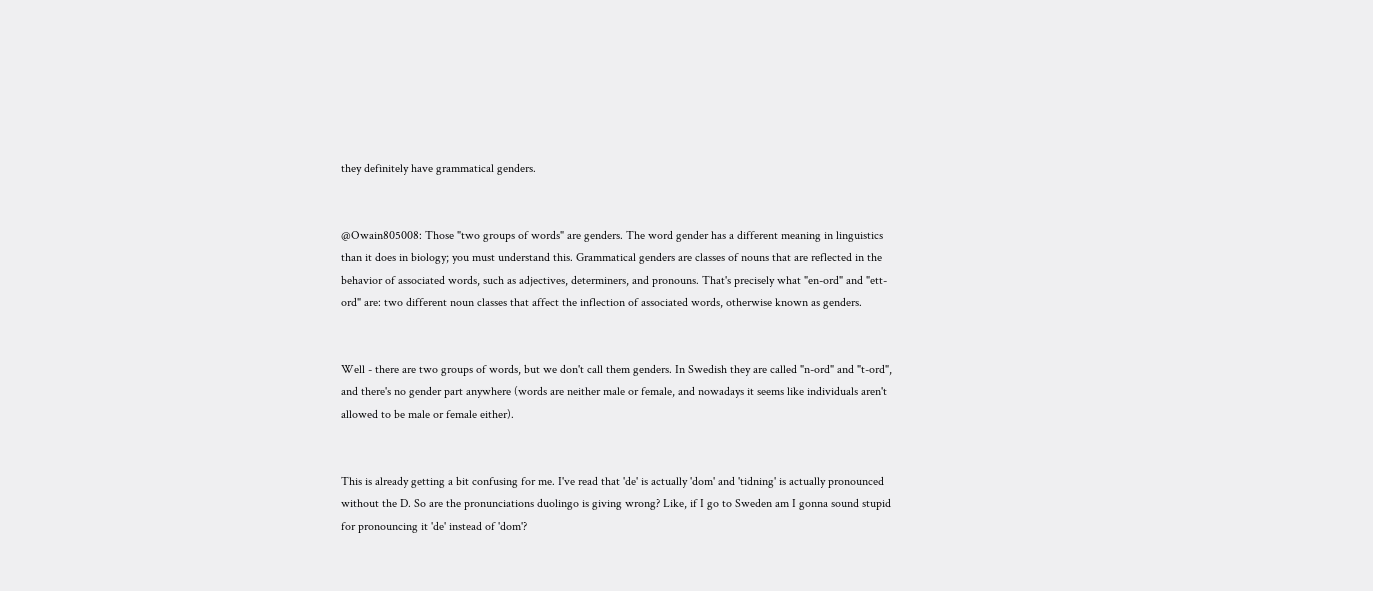they definitely have grammatical genders.


@Owain805008: Those "two groups of words" are genders. The word gender has a different meaning in linguistics than it does in biology; you must understand this. Grammatical genders are classes of nouns that are reflected in the behavior of associated words, such as adjectives, determiners, and pronouns. That's precisely what "en-ord" and "ett-ord" are: two different noun classes that affect the inflection of associated words, otherwise known as genders.


Well - there are two groups of words, but we don't call them genders. In Swedish they are called "n-ord" and "t-ord", and there's no gender part anywhere (words are neither male or female, and nowadays it seems like individuals aren't allowed to be male or female either).


This is already getting a bit confusing for me. I've read that 'de' is actually 'dom' and 'tidning' is actually pronounced without the D. So are the pronunciations duolingo is giving wrong? Like, if I go to Sweden am I gonna sound stupid for pronouncing it 'de' instead of 'dom'?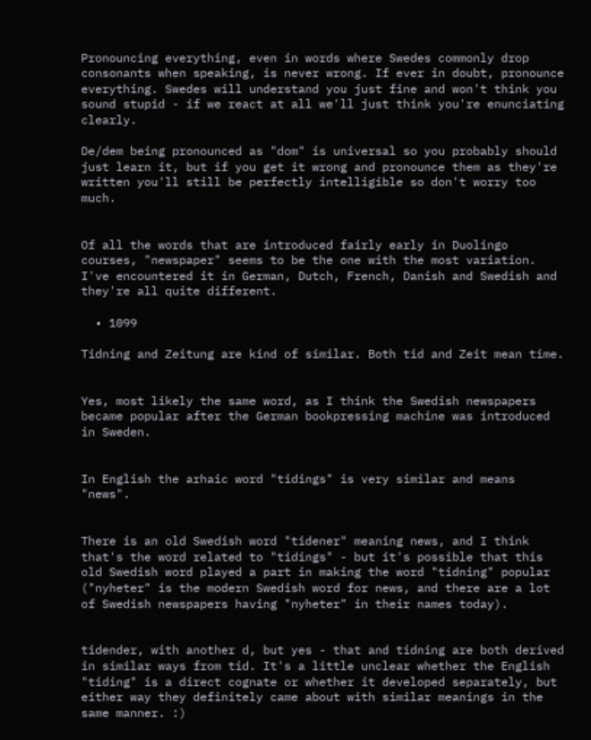Pronouncing everything, even in words where Swedes commonly drop consonants when speaking, is never wrong. If ever in doubt, pronounce everything. Swedes will understand you just fine and won't think you sound stupid - if we react at all we'll just think you're enunciating clearly.

De/dem being pronounced as "dom" is universal so you probably should just learn it, but if you get it wrong and pronounce them as they're written you'll still be perfectly intelligible so don't worry too much.


Of all the words that are introduced fairly early in Duolingo courses, "newspaper" seems to be the one with the most variation. I've encountered it in German, Dutch, French, Danish and Swedish and they're all quite different.

  • 1099

Tidning and Zeitung are kind of similar. Both tid and Zeit mean time.


Yes, most likely the same word, as I think the Swedish newspapers became popular after the German bookpressing machine was introduced in Sweden.


In English the arhaic word "tidings" is very similar and means "news".


There is an old Swedish word "tidener" meaning news, and I think that's the word related to "tidings" - but it's possible that this old Swedish word played a part in making the word "tidning" popular ("nyheter" is the modern Swedish word for news, and there are a lot of Swedish newspapers having "nyheter" in their names today).


tidender, with another d, but yes - that and tidning are both derived in similar ways from tid. It's a little unclear whether the English "tiding" is a direct cognate or whether it developed separately, but either way they definitely came about with similar meanings in the same manner. :)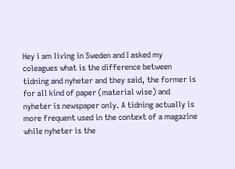Hey i am living in Sweden and I asked my coleagues what is the difference between tidning and nyheter and they said, the former is for all kind of paper (material wise) and nyheter is newspaper only. A tidning actually is more frequent used in the context of a magazine while nyheter is the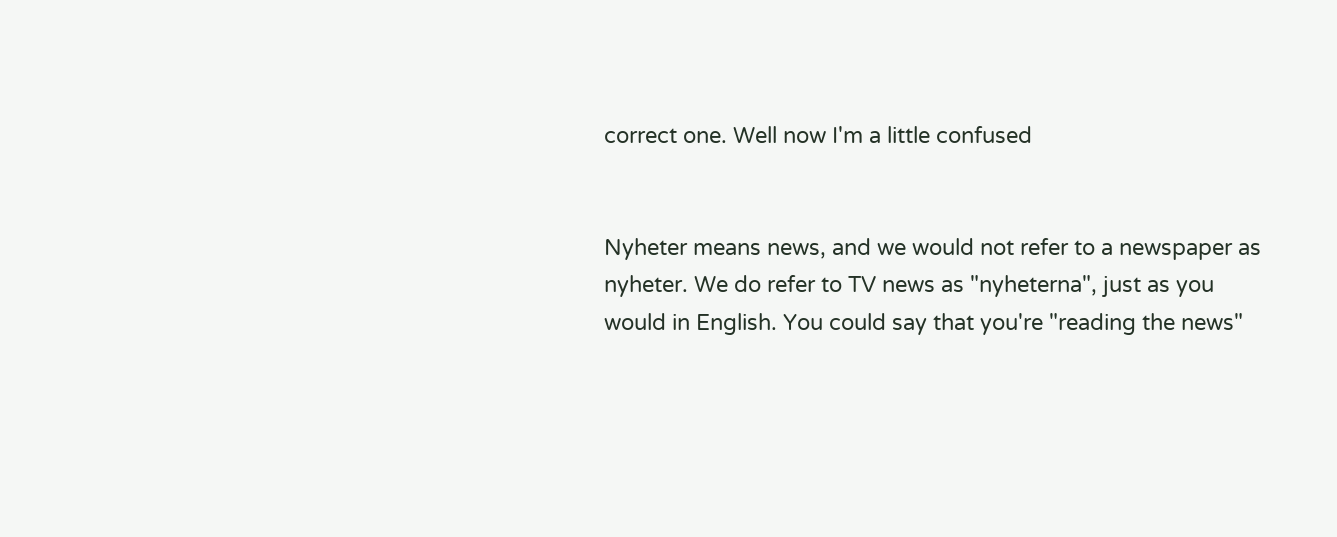correct one. Well now I'm a little confused


Nyheter means news, and we would not refer to a newspaper as nyheter. We do refer to TV news as "nyheterna", just as you would in English. You could say that you're "reading the news"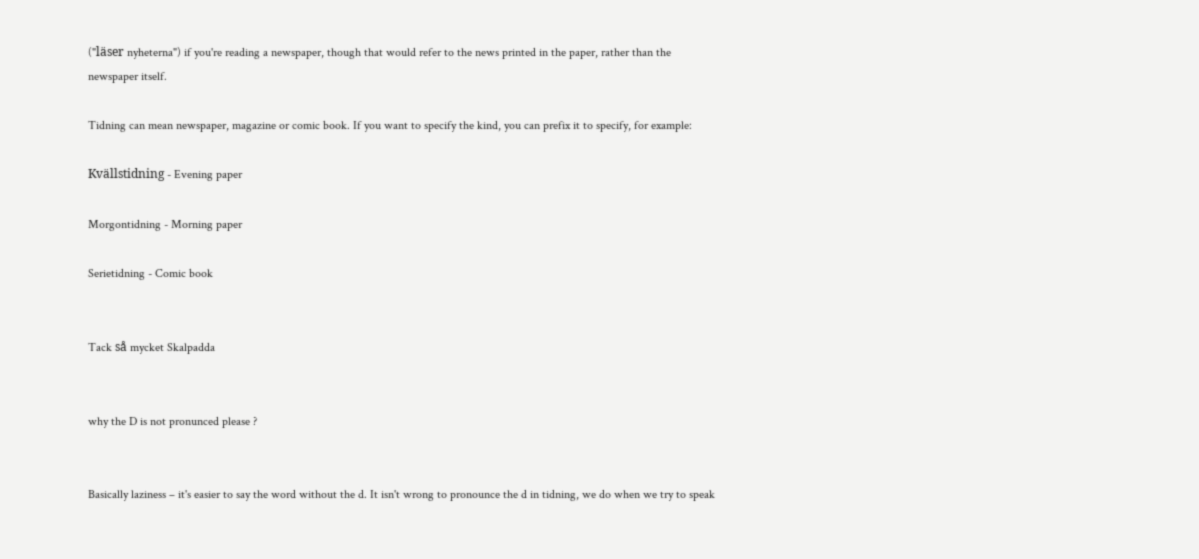("läser nyheterna") if you're reading a newspaper, though that would refer to the news printed in the paper, rather than the newspaper itself.

Tidning can mean newspaper, magazine or comic book. If you want to specify the kind, you can prefix it to specify, for example:

Kvällstidning - Evening paper

Morgontidning - Morning paper

Serietidning - Comic book


Tack så mycket Skalpadda


why the D is not pronunced please ?


Basically laziness – it's easier to say the word without the d. It isn't wrong to pronounce the d in tidning, we do when we try to speak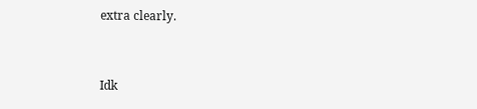extra clearly.


Idk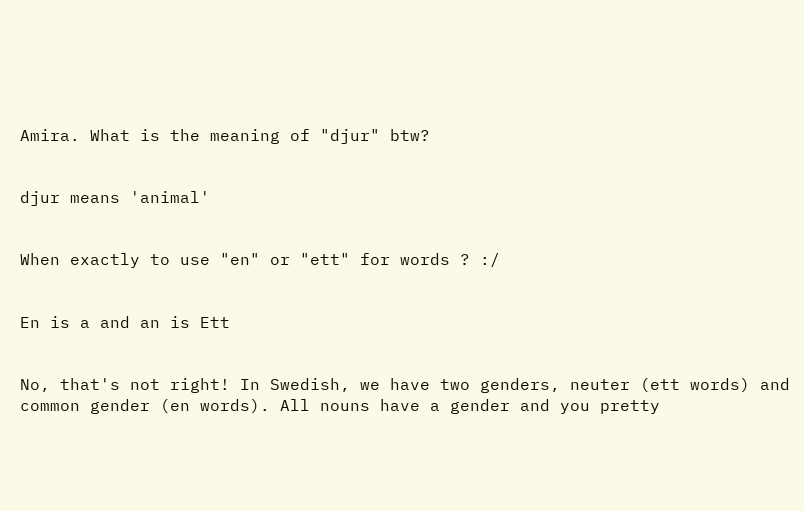Amira. What is the meaning of "djur" btw?


djur means 'animal'


When exactly to use "en" or "ett" for words ? :/


En is a and an is Ett


No, that's not right! In Swedish, we have two genders, neuter (ett words) and common gender (en words). All nouns have a gender and you pretty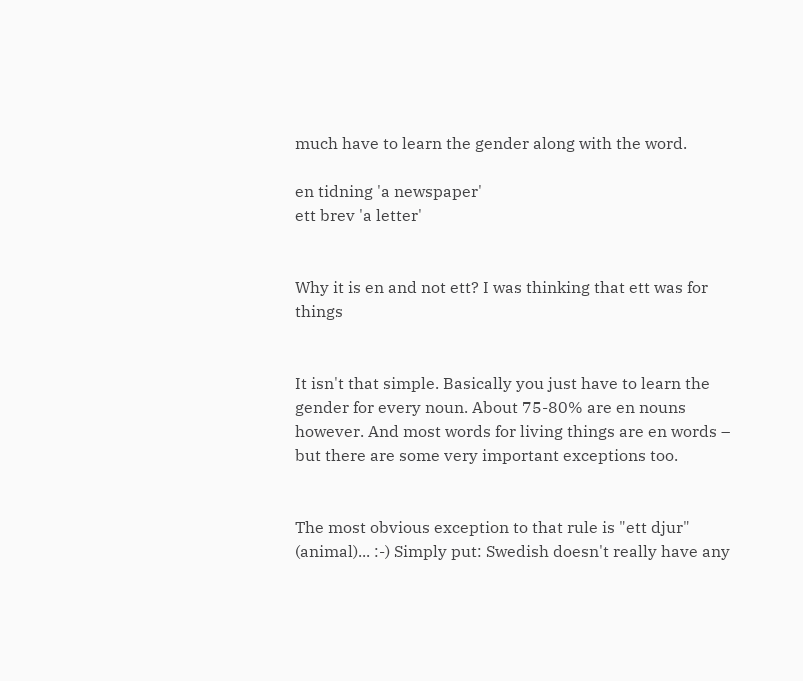much have to learn the gender along with the word.

en tidning 'a newspaper'
ett brev 'a letter'


Why it is en and not ett? I was thinking that ett was for things


It isn't that simple. Basically you just have to learn the gender for every noun. About 75-80% are en nouns however. And most words for living things are en words – but there are some very important exceptions too.


The most obvious exception to that rule is "ett djur" (animal)... :-) Simply put: Swedish doesn't really have any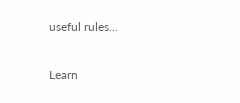useful rules...

Learn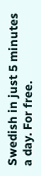Swedish in just 5 minutes a day. For free.